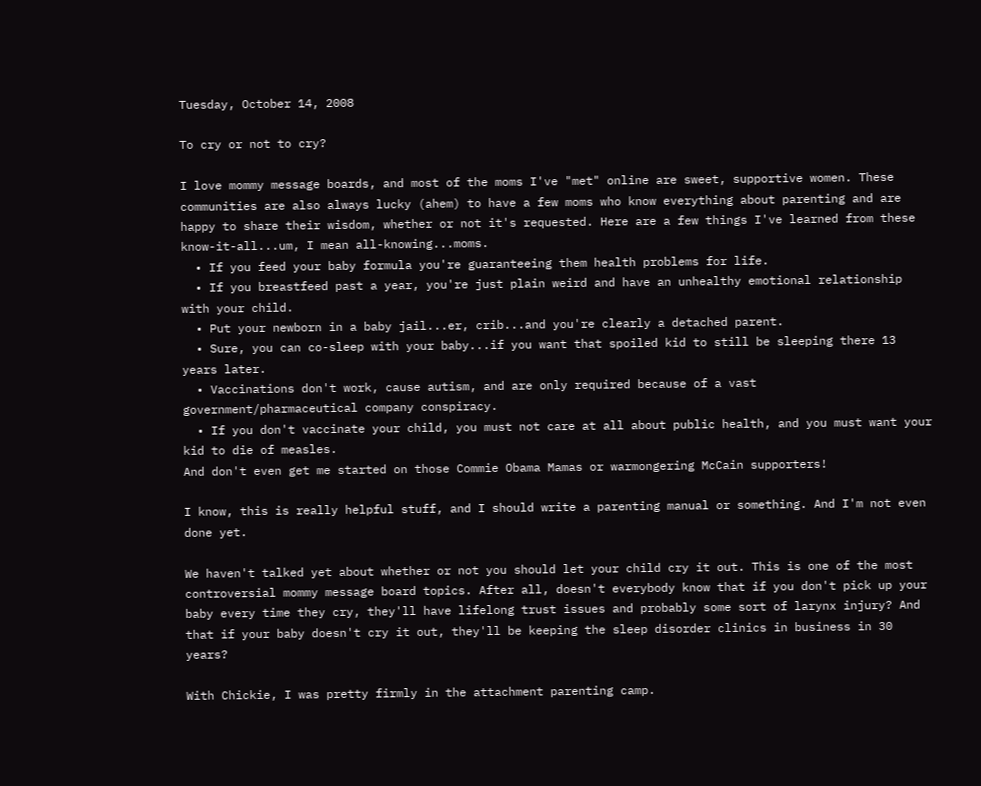Tuesday, October 14, 2008

To cry or not to cry?

I love mommy message boards, and most of the moms I've "met" online are sweet, supportive women. These communities are also always lucky (ahem) to have a few moms who know everything about parenting and are happy to share their wisdom, whether or not it's requested. Here are a few things I've learned from these know-it-all...um, I mean all-knowing...moms.
  • If you feed your baby formula you're guaranteeing them health problems for life.
  • If you breastfeed past a year, you're just plain weird and have an unhealthy emotional relationship with your child.
  • Put your newborn in a baby jail...er, crib...and you're clearly a detached parent.
  • Sure, you can co-sleep with your baby...if you want that spoiled kid to still be sleeping there 13 years later.
  • Vaccinations don't work, cause autism, and are only required because of a vast government/pharmaceutical company conspiracy.
  • If you don't vaccinate your child, you must not care at all about public health, and you must want your kid to die of measles.
And don't even get me started on those Commie Obama Mamas or warmongering McCain supporters!

I know, this is really helpful stuff, and I should write a parenting manual or something. And I'm not even done yet.

We haven't talked yet about whether or not you should let your child cry it out. This is one of the most controversial mommy message board topics. After all, doesn't everybody know that if you don't pick up your baby every time they cry, they'll have lifelong trust issues and probably some sort of larynx injury? And that if your baby doesn't cry it out, they'll be keeping the sleep disorder clinics in business in 30 years?

With Chickie, I was pretty firmly in the attachment parenting camp.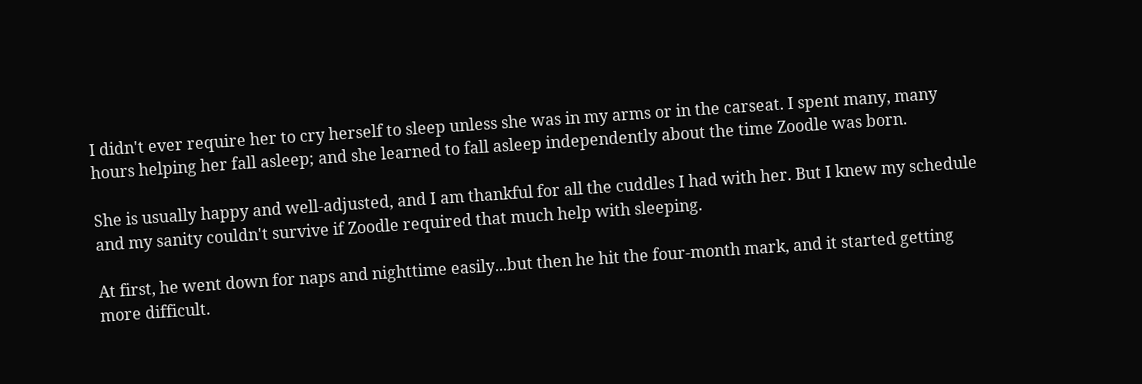I didn't ever require her to cry herself to sleep unless she was in my arms or in the carseat. I spent many, many hours helping her fall asleep; and she learned to fall asleep independently about the time Zoodle was born.

She is usually happy and well-adjusted, and I am thankful for all the cuddles I had with her. But I knew my schedule and my sanity couldn't survive if Zoodle required that much help with sleeping.

At first, he went down for naps and nighttime easily...but then he hit the four-month mark, and it started getting more difficult.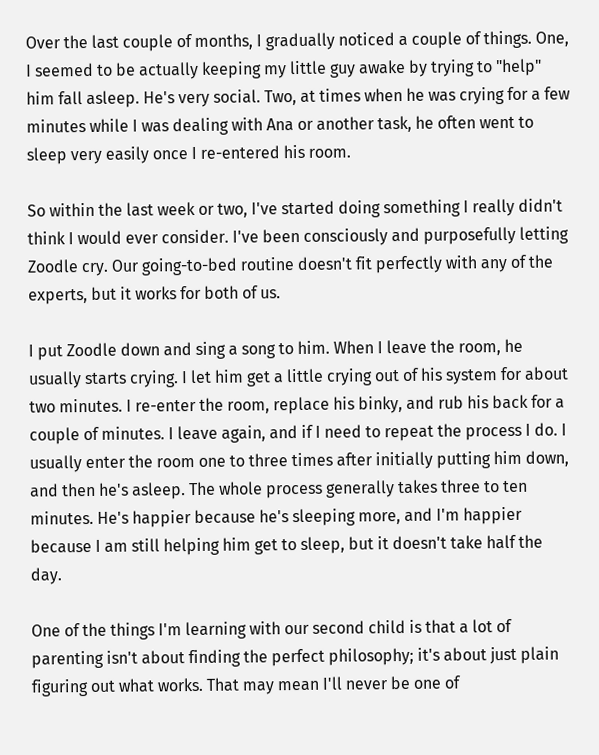Over the last couple of months, I gradually noticed a couple of things. One, I seemed to be actually keeping my little guy awake by trying to "help" him fall asleep. He's very social. Two, at times when he was crying for a few minutes while I was dealing with Ana or another task, he often went to sleep very easily once I re-entered his room.

So within the last week or two, I've started doing something I really didn't think I would ever consider. I've been consciously and purposefully letting Zoodle cry. Our going-to-bed routine doesn't fit perfectly with any of the experts, but it works for both of us.

I put Zoodle down and sing a song to him. When I leave the room, he usually starts crying. I let him get a little crying out of his system for about two minutes. I re-enter the room, replace his binky, and rub his back for a couple of minutes. I leave again, and if I need to repeat the process I do. I usually enter the room one to three times after initially putting him down, and then he's asleep. The whole process generally takes three to ten minutes. He's happier because he's sleeping more, and I'm happier because I am still helping him get to sleep, but it doesn't take half the day.

One of the things I'm learning with our second child is that a lot of parenting isn't about finding the perfect philosophy; it's about just plain figuring out what works. That may mean I'll never be one of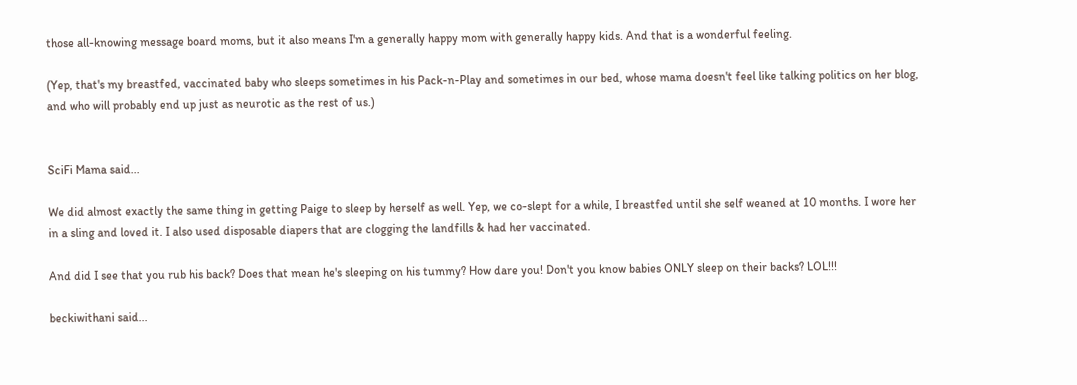those all-knowing message board moms, but it also means I'm a generally happy mom with generally happy kids. And that is a wonderful feeling.

(Yep, that's my breastfed, vaccinated baby who sleeps sometimes in his Pack-n-Play and sometimes in our bed, whose mama doesn't feel like talking politics on her blog, and who will probably end up just as neurotic as the rest of us.)


SciFi Mama said...

We did almost exactly the same thing in getting Paige to sleep by herself as well. Yep, we co-slept for a while, I breastfed until she self weaned at 10 months. I wore her in a sling and loved it. I also used disposable diapers that are clogging the landfills & had her vaccinated.

And did I see that you rub his back? Does that mean he's sleeping on his tummy? How dare you! Don't you know babies ONLY sleep on their backs? LOL!!!

beckiwithani said...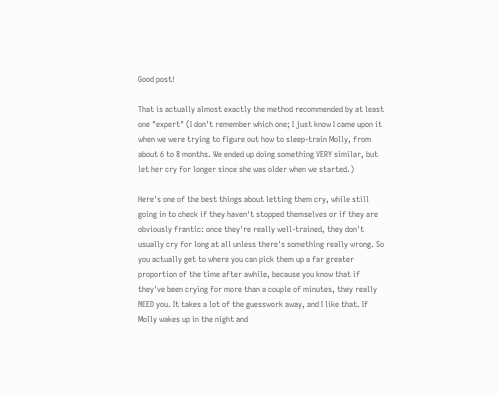Good post!

That is actually almost exactly the method recommended by at least one "expert" (I don't remember which one; I just know I came upon it when we were trying to figure out how to sleep-train Molly, from about 6 to 8 months. We ended up doing something VERY similar, but let her cry for longer since she was older when we started.)

Here's one of the best things about letting them cry, while still going in to check if they haven't stopped themselves or if they are obviously frantic: once they're really well-trained, they don't usually cry for long at all unless there's something really wrong. So you actually get to where you can pick them up a far greater proportion of the time after awhile, because you know that if they've been crying for more than a couple of minutes, they really NEED you. It takes a lot of the guesswork away, and I like that. If Molly wakes up in the night and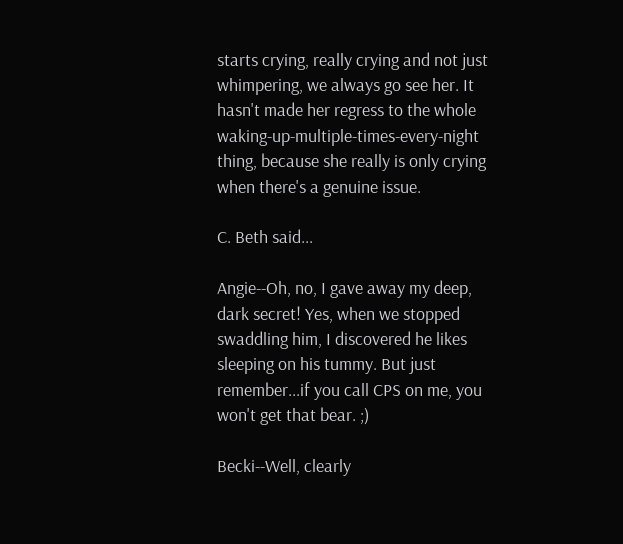starts crying, really crying and not just whimpering, we always go see her. It hasn't made her regress to the whole waking-up-multiple-times-every-night thing, because she really is only crying when there's a genuine issue.

C. Beth said...

Angie--Oh, no, I gave away my deep, dark secret! Yes, when we stopped swaddling him, I discovered he likes sleeping on his tummy. But just remember...if you call CPS on me, you won't get that bear. ;)

Becki--Well, clearly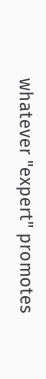whatever "expert" promotes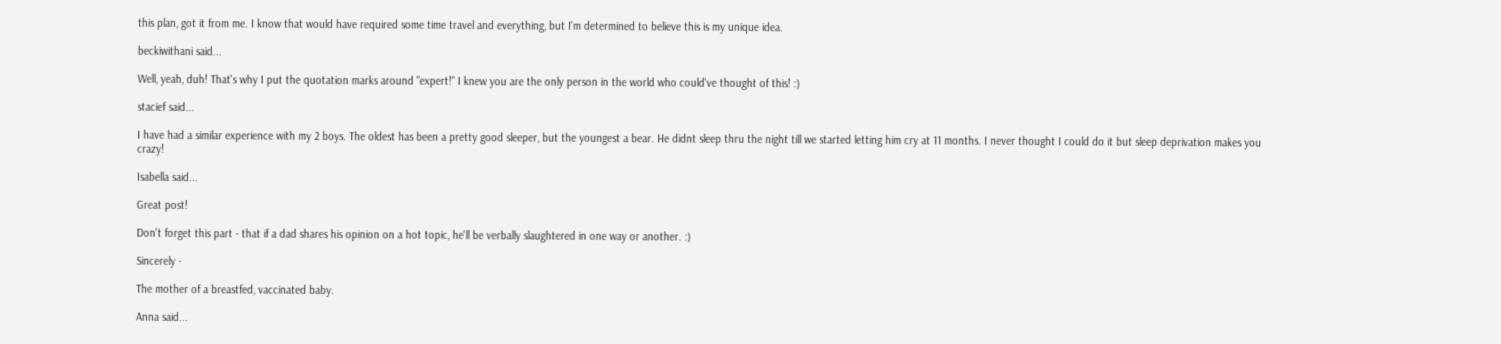this plan, got it from me. I know that would have required some time travel and everything, but I'm determined to believe this is my unique idea.

beckiwithani said...

Well, yeah, duh! That's why I put the quotation marks around "expert!" I knew you are the only person in the world who could've thought of this! :)

stacief said...

I have had a similar experience with my 2 boys. The oldest has been a pretty good sleeper, but the youngest a bear. He didnt sleep thru the night till we started letting him cry at 11 months. I never thought I could do it but sleep deprivation makes you crazy!

Isabella said...

Great post!

Don't forget this part - that if a dad shares his opinion on a hot topic, he'll be verbally slaughtered in one way or another. :)

Sincerely -

The mother of a breastfed, vaccinated baby.

Anna said...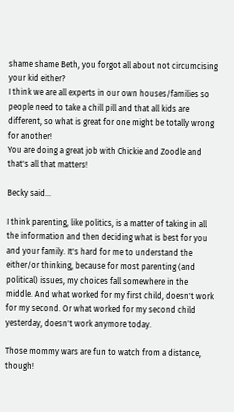shame shame Beth, you forgot all about not circumcising your kid either?
I think we are all experts in our own houses/families so people need to take a chill pill and that all kids are different, so what is great for one might be totally wrong for another!
You are doing a great job with Chickie and Zoodle and that's all that matters!

Becky said...

I think parenting, like politics, is a matter of taking in all the information and then deciding what is best for you and your family. It's hard for me to understand the either/or thinking, because for most parenting (and political) issues, my choices fall somewhere in the middle. And what worked for my first child, doesn't work for my second. Or what worked for my second child yesterday, doesn't work anymore today.

Those mommy wars are fun to watch from a distance, though!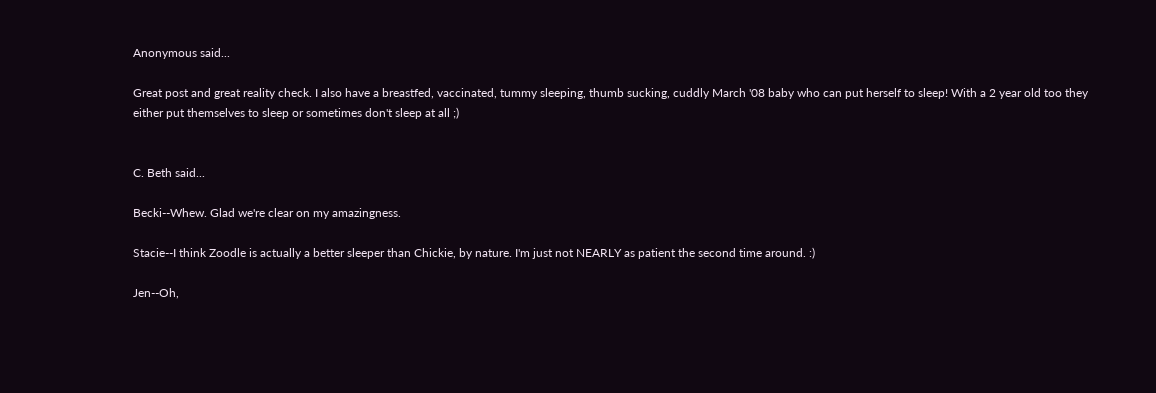Anonymous said...

Great post and great reality check. I also have a breastfed, vaccinated, tummy sleeping, thumb sucking, cuddly March '08 baby who can put herself to sleep! With a 2 year old too they either put themselves to sleep or sometimes don't sleep at all ;)


C. Beth said...

Becki--Whew. Glad we're clear on my amazingness.

Stacie--I think Zoodle is actually a better sleeper than Chickie, by nature. I'm just not NEARLY as patient the second time around. :)

Jen--Oh,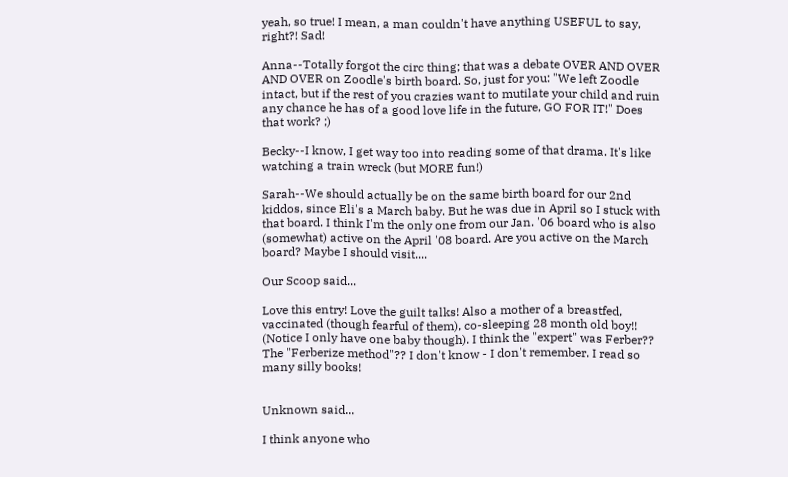yeah, so true! I mean, a man couldn't have anything USEFUL to say, right?! Sad!

Anna--Totally forgot the circ thing; that was a debate OVER AND OVER AND OVER on Zoodle's birth board. So, just for you: "We left Zoodle intact, but if the rest of you crazies want to mutilate your child and ruin any chance he has of a good love life in the future, GO FOR IT!" Does that work? ;)

Becky--I know, I get way too into reading some of that drama. It's like watching a train wreck (but MORE fun!)

Sarah--We should actually be on the same birth board for our 2nd kiddos, since Eli's a March baby. But he was due in April so I stuck with that board. I think I'm the only one from our Jan. '06 board who is also (somewhat) active on the April '08 board. Are you active on the March board? Maybe I should visit....

Our Scoop said...

Love this entry! Love the guilt talks! Also a mother of a breastfed, vaccinated (though fearful of them), co-sleeping 28 month old boy!! (Notice I only have one baby though). I think the "expert" was Ferber?? The "Ferberize method"?? I don't know - I don't remember. I read so many silly books!


Unknown said...

I think anyone who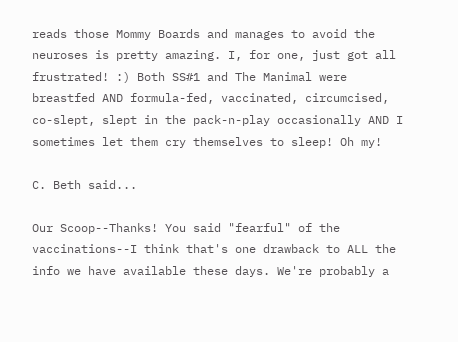reads those Mommy Boards and manages to avoid the neuroses is pretty amazing. I, for one, just got all frustrated! :) Both SS#1 and The Manimal were breastfed AND formula-fed, vaccinated, circumcised, co-slept, slept in the pack-n-play occasionally AND I sometimes let them cry themselves to sleep! Oh my!

C. Beth said...

Our Scoop--Thanks! You said "fearful" of the vaccinations--I think that's one drawback to ALL the info we have available these days. We're probably a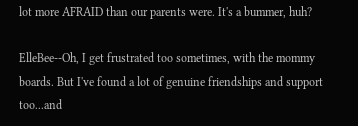lot more AFRAID than our parents were. It's a bummer, huh?

ElleBee--Oh, I get frustrated too sometimes, with the mommy boards. But I've found a lot of genuine friendships and support too...and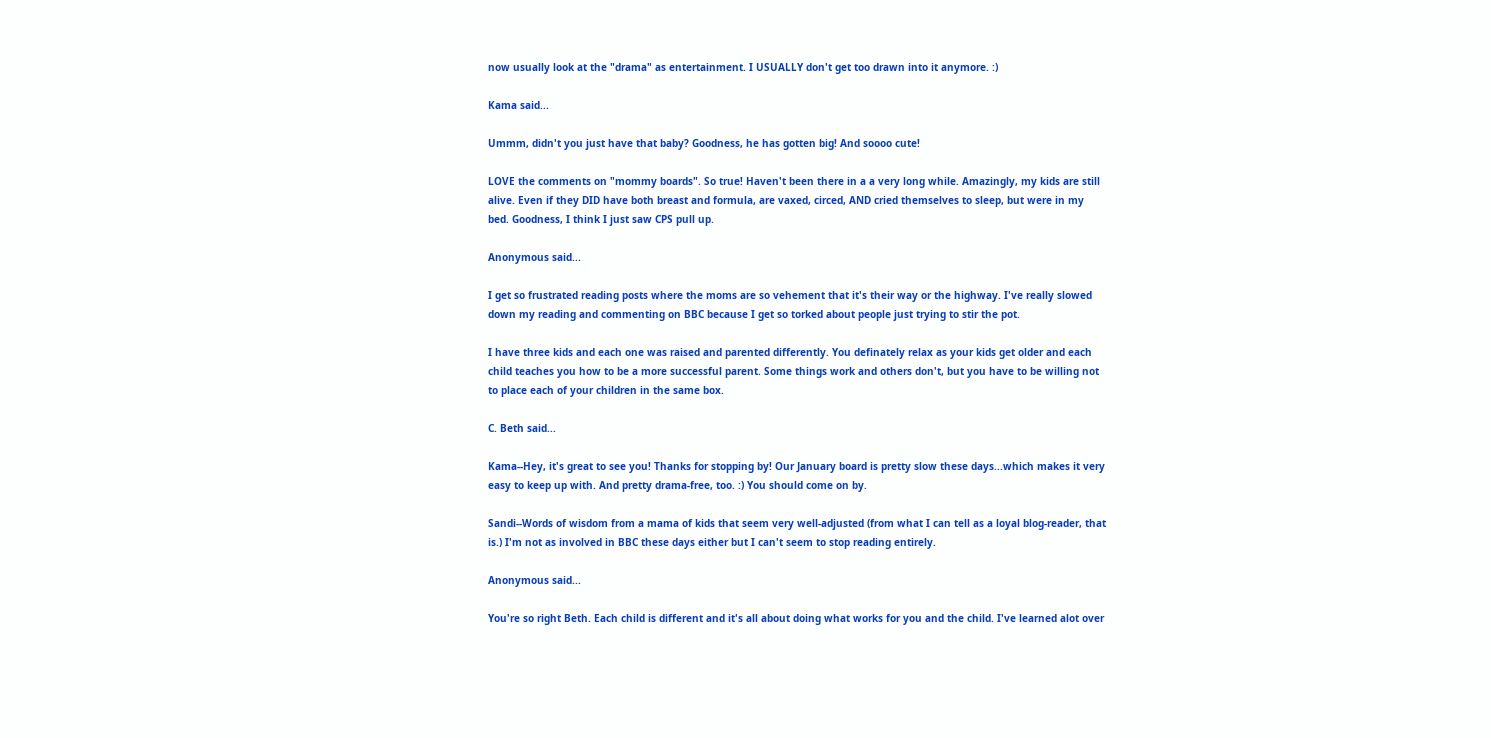now usually look at the "drama" as entertainment. I USUALLY don't get too drawn into it anymore. :)

Kama said...

Ummm, didn't you just have that baby? Goodness, he has gotten big! And soooo cute!

LOVE the comments on "mommy boards". So true! Haven't been there in a a very long while. Amazingly, my kids are still alive. Even if they DID have both breast and formula, are vaxed, circed, AND cried themselves to sleep, but were in my bed. Goodness, I think I just saw CPS pull up.

Anonymous said...

I get so frustrated reading posts where the moms are so vehement that it's their way or the highway. I've really slowed down my reading and commenting on BBC because I get so torked about people just trying to stir the pot.

I have three kids and each one was raised and parented differently. You definately relax as your kids get older and each child teaches you how to be a more successful parent. Some things work and others don't, but you have to be willing not to place each of your children in the same box.

C. Beth said...

Kama--Hey, it's great to see you! Thanks for stopping by! Our January board is pretty slow these days...which makes it very easy to keep up with. And pretty drama-free, too. :) You should come on by.

Sandi--Words of wisdom from a mama of kids that seem very well-adjusted (from what I can tell as a loyal blog-reader, that is.) I'm not as involved in BBC these days either but I can't seem to stop reading entirely.

Anonymous said...

You're so right Beth. Each child is different and it's all about doing what works for you and the child. I've learned alot over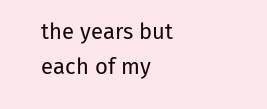the years but each of my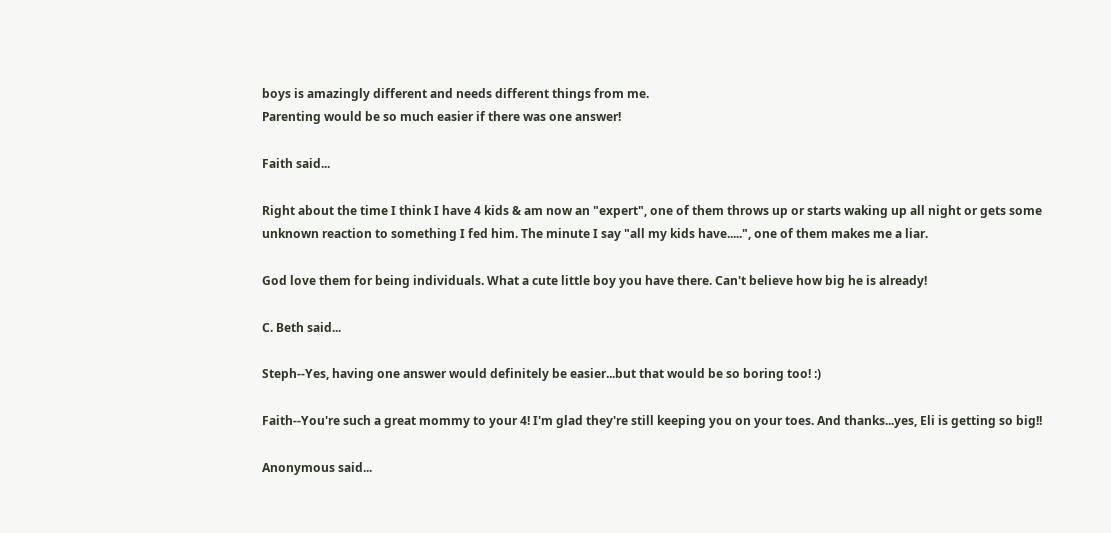boys is amazingly different and needs different things from me.
Parenting would be so much easier if there was one answer!

Faith said...

Right about the time I think I have 4 kids & am now an "expert", one of them throws up or starts waking up all night or gets some unknown reaction to something I fed him. The minute I say "all my kids have.....", one of them makes me a liar.

God love them for being individuals. What a cute little boy you have there. Can't believe how big he is already!

C. Beth said...

Steph--Yes, having one answer would definitely be easier...but that would be so boring too! :)

Faith--You're such a great mommy to your 4! I'm glad they're still keeping you on your toes. And thanks...yes, Eli is getting so big!!

Anonymous said...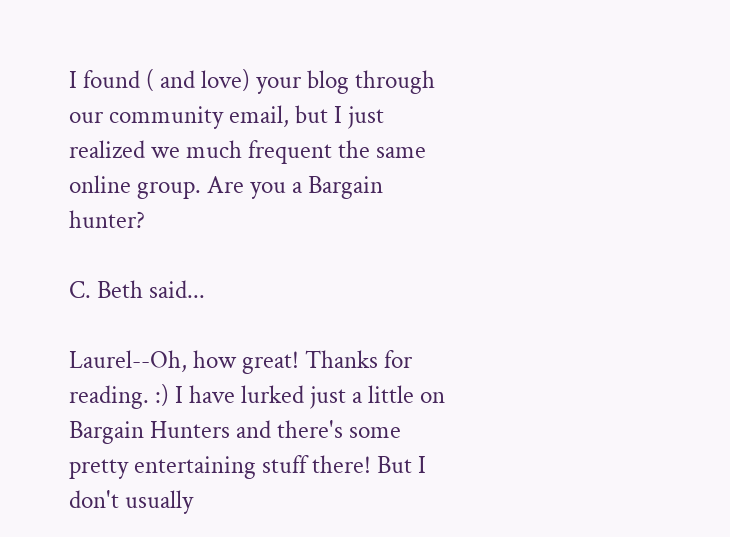I found ( and love) your blog through our community email, but I just realized we much frequent the same online group. Are you a Bargain hunter?

C. Beth said...

Laurel--Oh, how great! Thanks for reading. :) I have lurked just a little on Bargain Hunters and there's some pretty entertaining stuff there! But I don't usually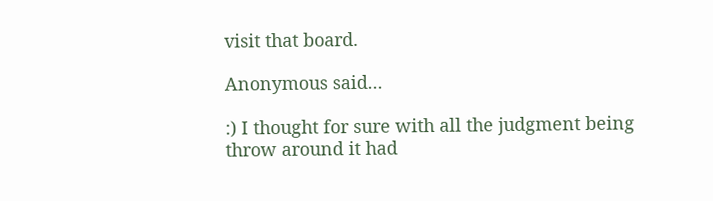visit that board.

Anonymous said...

:) I thought for sure with all the judgment being throw around it had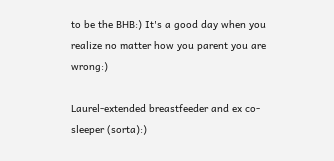to be the BHB:) It's a good day when you realize no matter how you parent you are wrong:)

Laurel-extended breastfeeder and ex co-sleeper (sorta):)